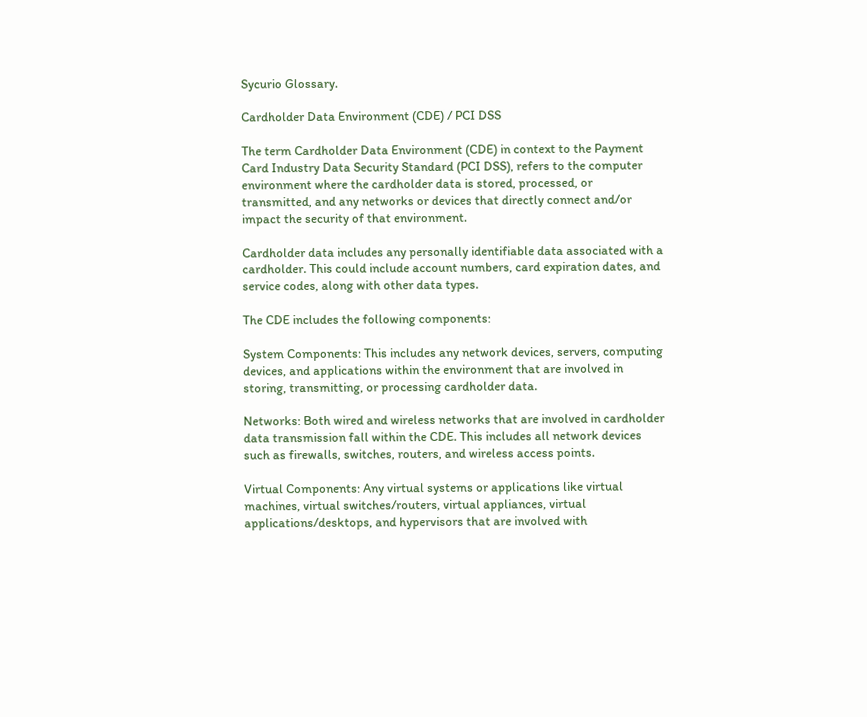Sycurio Glossary.

Cardholder Data Environment (CDE) / PCI DSS

The term Cardholder Data Environment (CDE) in context to the Payment Card Industry Data Security Standard (PCI DSS), refers to the computer environment where the cardholder data is stored, processed, or transmitted, and any networks or devices that directly connect and/or impact the security of that environment.

Cardholder data includes any personally identifiable data associated with a cardholder. This could include account numbers, card expiration dates, and service codes, along with other data types.

The CDE includes the following components:

System Components: This includes any network devices, servers, computing devices, and applications within the environment that are involved in storing, transmitting, or processing cardholder data.

Networks: Both wired and wireless networks that are involved in cardholder data transmission fall within the CDE. This includes all network devices such as firewalls, switches, routers, and wireless access points.

Virtual Components: Any virtual systems or applications like virtual machines, virtual switches/routers, virtual appliances, virtual applications/desktops, and hypervisors that are involved with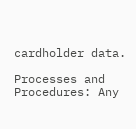cardholder data.

Processes and Procedures: Any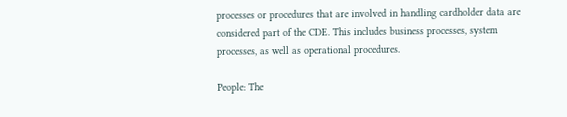processes or procedures that are involved in handling cardholder data are considered part of the CDE. This includes business processes, system processes, as well as operational procedures.

People: The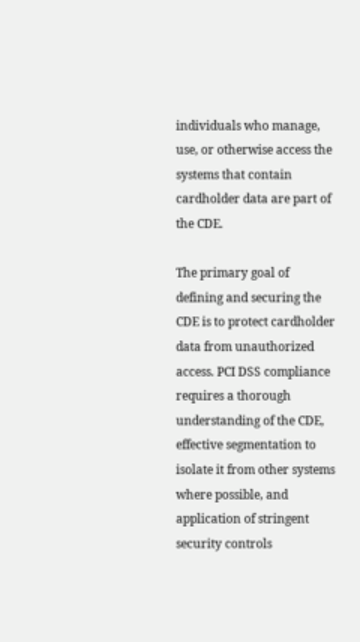individuals who manage, use, or otherwise access the systems that contain cardholder data are part of the CDE.

The primary goal of defining and securing the CDE is to protect cardholder data from unauthorized access. PCI DSS compliance requires a thorough understanding of the CDE, effective segmentation to isolate it from other systems where possible, and application of stringent security controls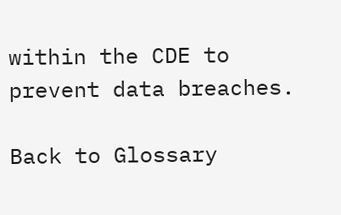within the CDE to prevent data breaches.

Back to Glossary